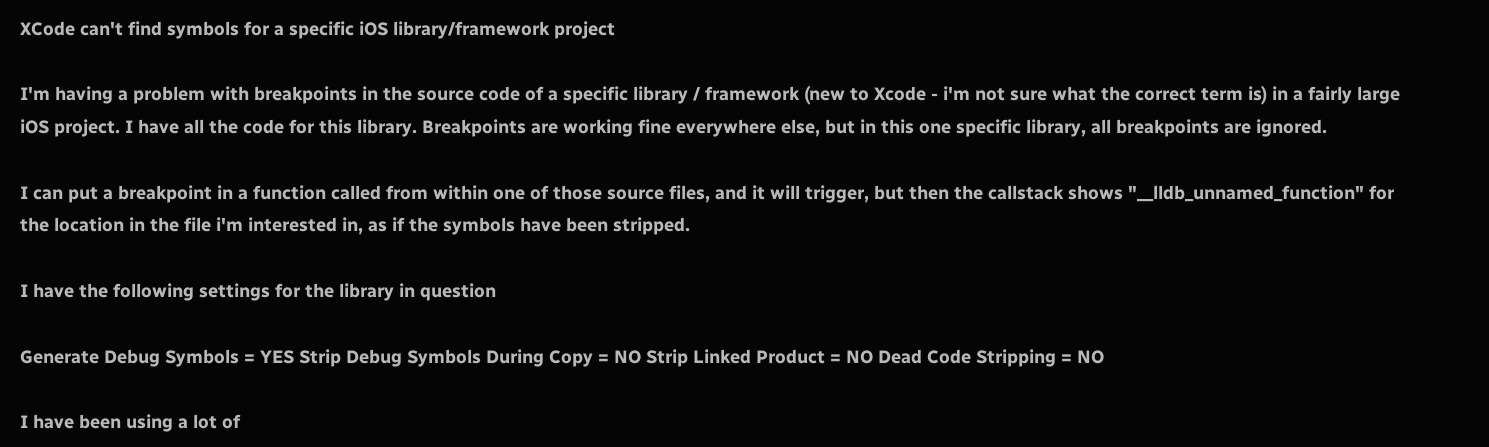XCode can't find symbols for a specific iOS library/framework project

I'm having a problem with breakpoints in the source code of a specific library / framework (new to Xcode - i'm not sure what the correct term is) in a fairly large iOS project. I have all the code for this library. Breakpoints are working fine everywhere else, but in this one specific library, all breakpoints are ignored.

I can put a breakpoint in a function called from within one of those source files, and it will trigger, but then the callstack shows "__lldb_unnamed_function" for the location in the file i'm interested in, as if the symbols have been stripped.

I have the following settings for the library in question

Generate Debug Symbols = YES Strip Debug Symbols During Copy = NO Strip Linked Product = NO Dead Code Stripping = NO

I have been using a lot of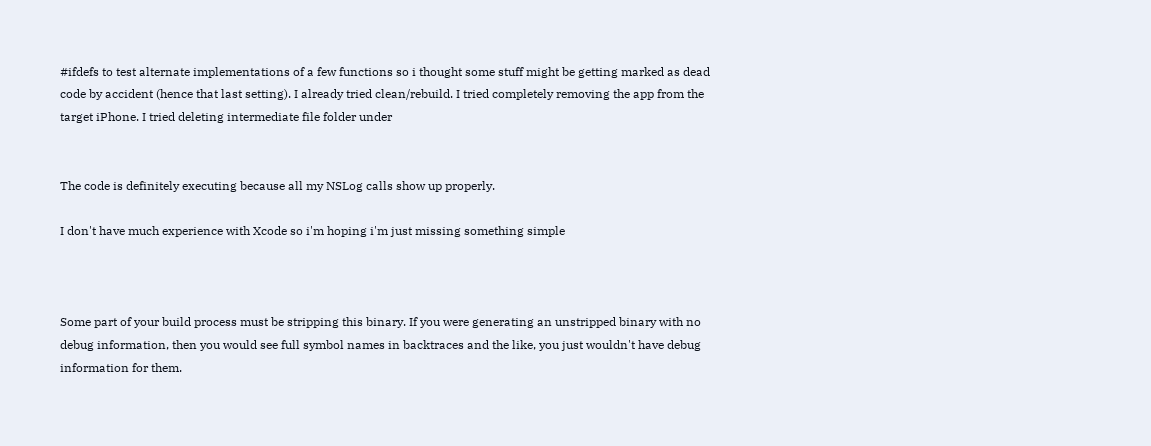#ifdefs to test alternate implementations of a few functions so i thought some stuff might be getting marked as dead code by accident (hence that last setting). I already tried clean/rebuild. I tried completely removing the app from the target iPhone. I tried deleting intermediate file folder under


The code is definitely executing because all my NSLog calls show up properly.

I don't have much experience with Xcode so i'm hoping i'm just missing something simple



Some part of your build process must be stripping this binary. If you were generating an unstripped binary with no debug information, then you would see full symbol names in backtraces and the like, you just wouldn't have debug information for them.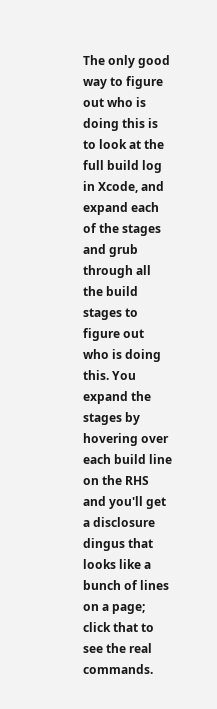The only good way to figure out who is doing this is to look at the full build log in Xcode, and expand each of the stages and grub through all the build stages to figure out who is doing this. You expand the stages by hovering over each build line on the RHS and you'll get a disclosure dingus that looks like a bunch of lines on a page; click that to see the real commands.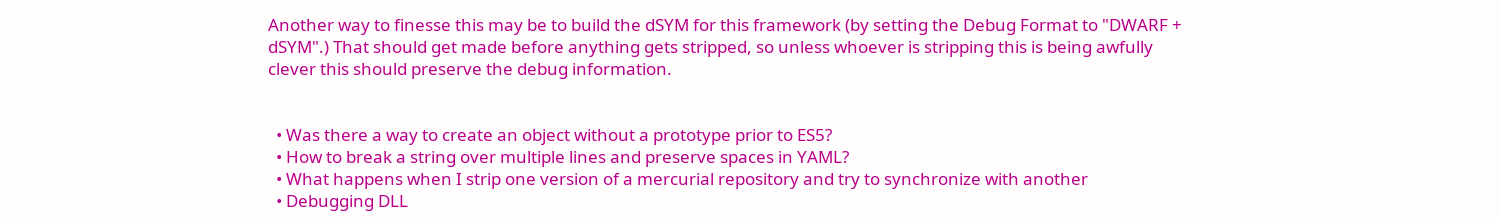Another way to finesse this may be to build the dSYM for this framework (by setting the Debug Format to "DWARF + dSYM".) That should get made before anything gets stripped, so unless whoever is stripping this is being awfully clever this should preserve the debug information.


  • Was there a way to create an object without a prototype prior to ES5?
  • How to break a string over multiple lines and preserve spaces in YAML?
  • What happens when I strip one version of a mercurial repository and try to synchronize with another
  • Debugging DLL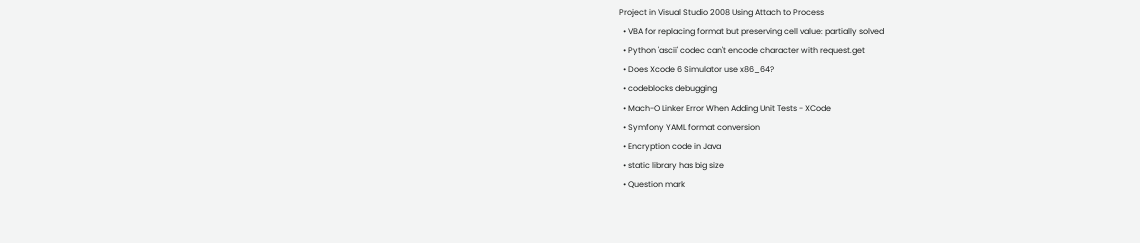Project in Visual Studio 2008 Using Attach to Process
  • VBA for replacing format but preserving cell value: partially solved
  • Python 'ascii' codec can't encode character with request.get
  • Does Xcode 6 Simulator use x86_64?
  • codeblocks debugging
  • Mach-O Linker Error When Adding Unit Tests - XCode
  • Symfony YAML format conversion
  • Encryption code in Java
  • static library has big size
  • Question mark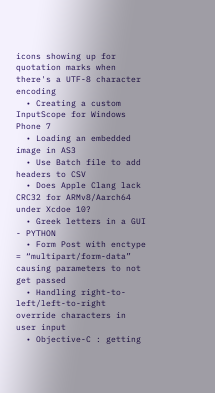icons showing up for quotation marks when there's a UTF-8 character encoding
  • Creating a custom InputScope for Windows Phone 7
  • Loading an embedded image in AS3
  • Use Batch file to add headers to CSV
  • Does Apple Clang lack CRC32 for ARMv8/Aarch64 under Xcdoe 10?
  • Greek letters in a GUI - PYTHON
  • Form Post with enctype = “multipart/form-data” causing parameters to not get passed
  • Handling right-to-left/left-to-right override characters in user input
  • Objective-C : getting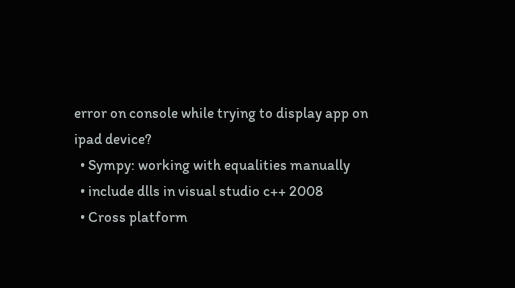error on console while trying to display app on ipad device?
  • Sympy: working with equalities manually
  • include dlls in visual studio c++ 2008
  • Cross platform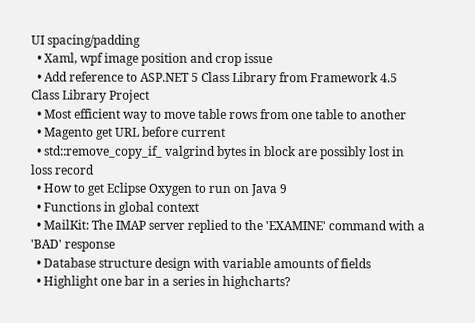UI spacing/padding
  • Xaml, wpf image position and crop issue
  • Add reference to ASP.NET 5 Class Library from Framework 4.5 Class Library Project
  • Most efficient way to move table rows from one table to another
  • Magento get URL before current
  • std::remove_copy_if_ valgrind bytes in block are possibly lost in loss record
  • How to get Eclipse Oxygen to run on Java 9
  • Functions in global context
  • MailKit: The IMAP server replied to the 'EXAMINE' command with a 'BAD' response
  • Database structure design with variable amounts of fields
  • Highlight one bar in a series in highcharts?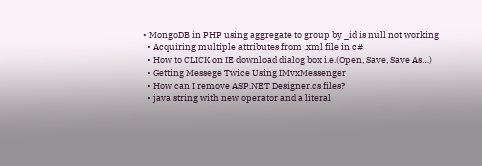• MongoDB in PHP using aggregate to group by _id is null not working
  • Acquiring multiple attributes from .xml file in c#
  • How to CLICK on IE download dialog box i.e.(Open, Save, Save As…)
  • Getting Messege Twice Using IMvxMessenger
  • How can I remove ASP.NET Designer.cs files?
  • java string with new operator and a literal